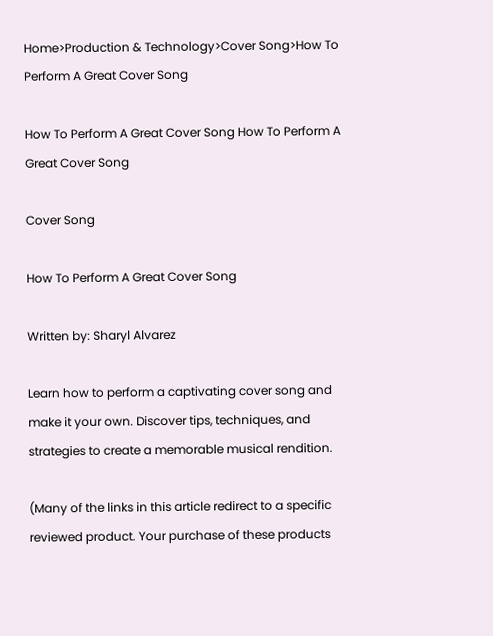Home>Production & Technology>Cover Song>How To Perform A Great Cover Song

How To Perform A Great Cover Song How To Perform A Great Cover Song

Cover Song

How To Perform A Great Cover Song

Written by: Sharyl Alvarez

Learn how to perform a captivating cover song and make it your own. Discover tips, techniques, and strategies to create a memorable musical rendition.

(Many of the links in this article redirect to a specific reviewed product. Your purchase of these products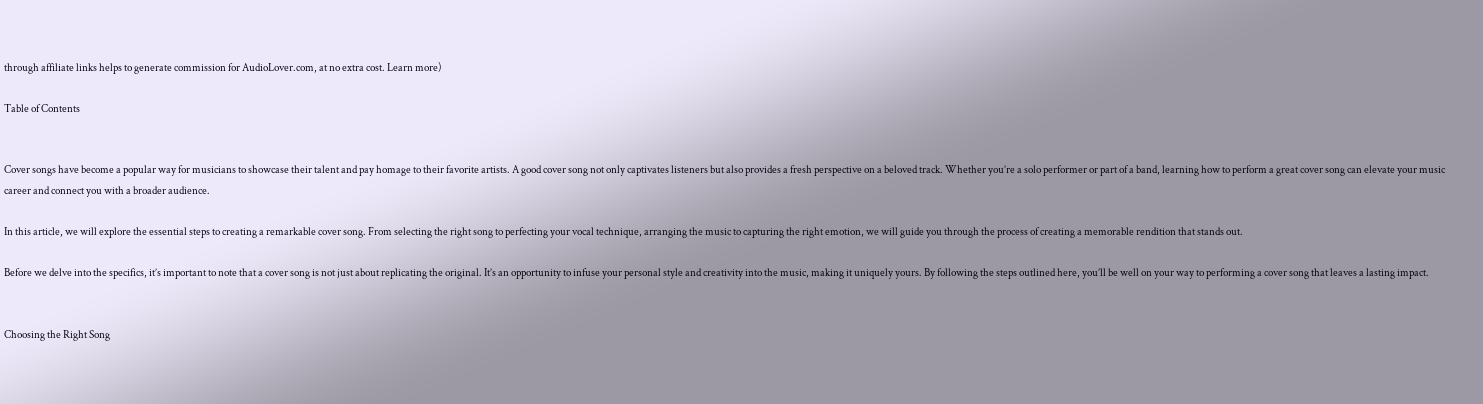through affiliate links helps to generate commission for AudioLover.com, at no extra cost. Learn more)

Table of Contents


Cover songs have become a popular way for musicians to showcase their talent and pay homage to their favorite artists. A good cover song not only captivates listeners but also provides a fresh perspective on a beloved track. Whether you’re a solo performer or part of a band, learning how to perform a great cover song can elevate your music career and connect you with a broader audience.

In this article, we will explore the essential steps to creating a remarkable cover song. From selecting the right song to perfecting your vocal technique, arranging the music to capturing the right emotion, we will guide you through the process of creating a memorable rendition that stands out.

Before we delve into the specifics, it’s important to note that a cover song is not just about replicating the original. It’s an opportunity to infuse your personal style and creativity into the music, making it uniquely yours. By following the steps outlined here, you’ll be well on your way to performing a cover song that leaves a lasting impact.


Choosing the Right Song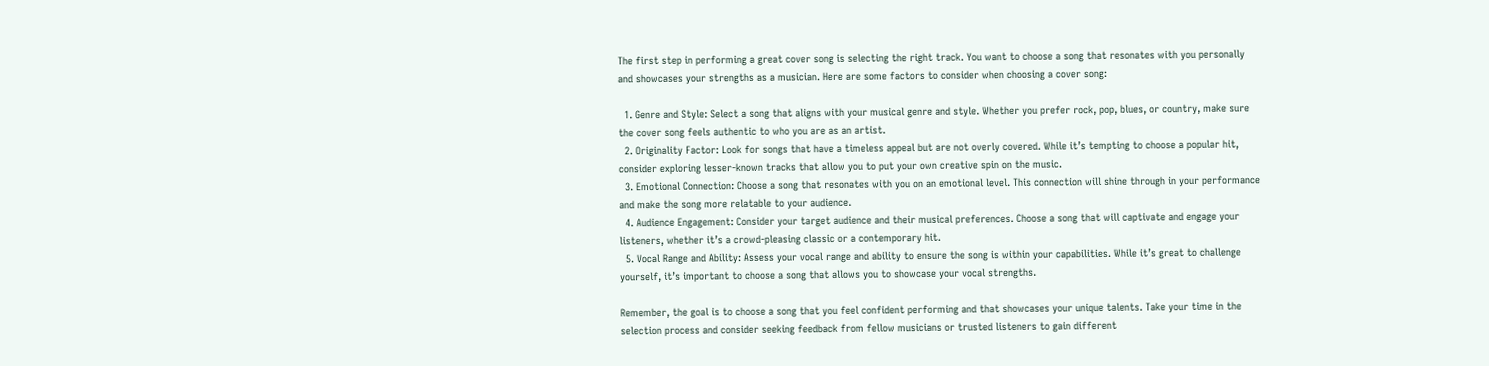The first step in performing a great cover song is selecting the right track. You want to choose a song that resonates with you personally and showcases your strengths as a musician. Here are some factors to consider when choosing a cover song:

  1. Genre and Style: Select a song that aligns with your musical genre and style. Whether you prefer rock, pop, blues, or country, make sure the cover song feels authentic to who you are as an artist.
  2. Originality Factor: Look for songs that have a timeless appeal but are not overly covered. While it’s tempting to choose a popular hit, consider exploring lesser-known tracks that allow you to put your own creative spin on the music.
  3. Emotional Connection: Choose a song that resonates with you on an emotional level. This connection will shine through in your performance and make the song more relatable to your audience.
  4. Audience Engagement: Consider your target audience and their musical preferences. Choose a song that will captivate and engage your listeners, whether it’s a crowd-pleasing classic or a contemporary hit.
  5. Vocal Range and Ability: Assess your vocal range and ability to ensure the song is within your capabilities. While it’s great to challenge yourself, it’s important to choose a song that allows you to showcase your vocal strengths.

Remember, the goal is to choose a song that you feel confident performing and that showcases your unique talents. Take your time in the selection process and consider seeking feedback from fellow musicians or trusted listeners to gain different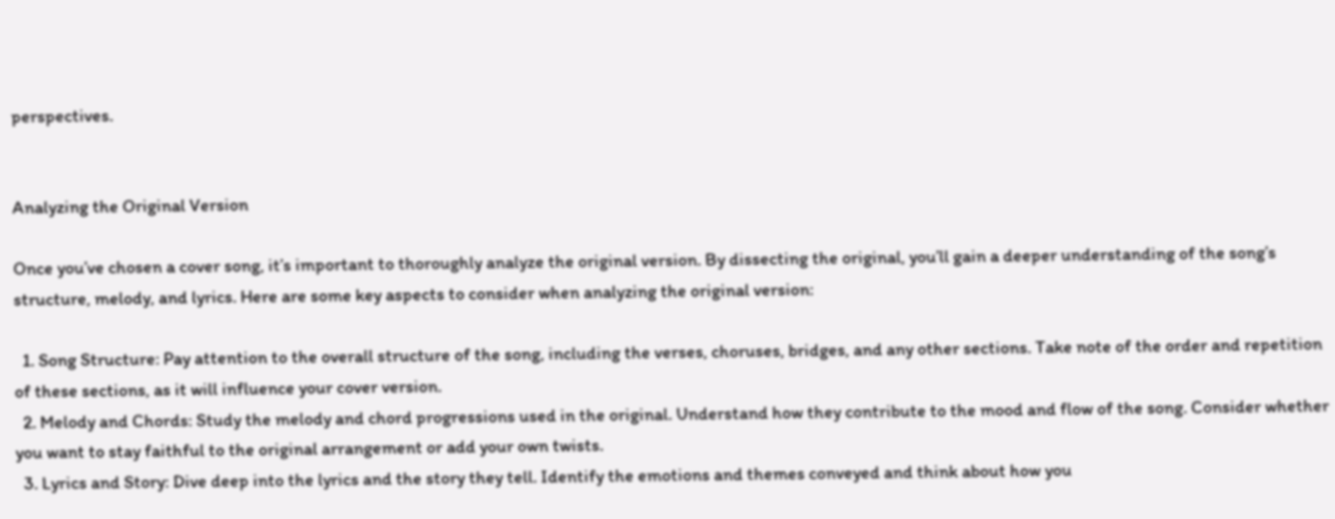perspectives.


Analyzing the Original Version

Once you’ve chosen a cover song, it’s important to thoroughly analyze the original version. By dissecting the original, you’ll gain a deeper understanding of the song’s structure, melody, and lyrics. Here are some key aspects to consider when analyzing the original version:

  1. Song Structure: Pay attention to the overall structure of the song, including the verses, choruses, bridges, and any other sections. Take note of the order and repetition of these sections, as it will influence your cover version.
  2. Melody and Chords: Study the melody and chord progressions used in the original. Understand how they contribute to the mood and flow of the song. Consider whether you want to stay faithful to the original arrangement or add your own twists.
  3. Lyrics and Story: Dive deep into the lyrics and the story they tell. Identify the emotions and themes conveyed and think about how you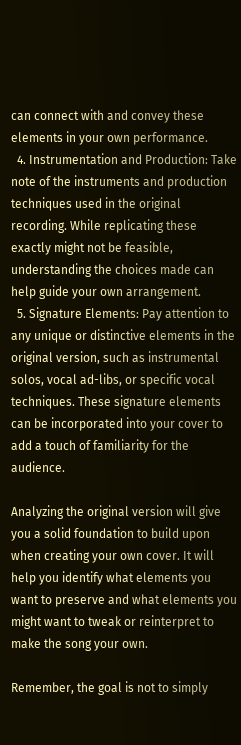can connect with and convey these elements in your own performance.
  4. Instrumentation and Production: Take note of the instruments and production techniques used in the original recording. While replicating these exactly might not be feasible, understanding the choices made can help guide your own arrangement.
  5. Signature Elements: Pay attention to any unique or distinctive elements in the original version, such as instrumental solos, vocal ad-libs, or specific vocal techniques. These signature elements can be incorporated into your cover to add a touch of familiarity for the audience.

Analyzing the original version will give you a solid foundation to build upon when creating your own cover. It will help you identify what elements you want to preserve and what elements you might want to tweak or reinterpret to make the song your own.

Remember, the goal is not to simply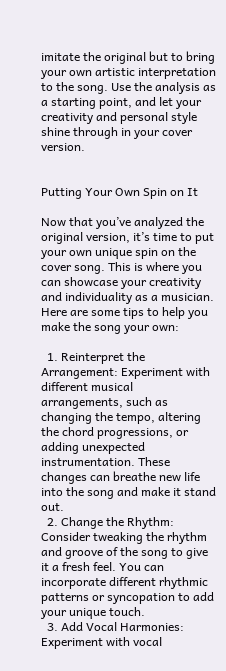imitate the original but to bring your own artistic interpretation to the song. Use the analysis as a starting point, and let your creativity and personal style shine through in your cover version.


Putting Your Own Spin on It

Now that you’ve analyzed the original version, it’s time to put your own unique spin on the cover song. This is where you can showcase your creativity and individuality as a musician. Here are some tips to help you make the song your own:

  1. Reinterpret the Arrangement: Experiment with different musical arrangements, such as changing the tempo, altering the chord progressions, or adding unexpected instrumentation. These changes can breathe new life into the song and make it stand out.
  2. Change the Rhythm: Consider tweaking the rhythm and groove of the song to give it a fresh feel. You can incorporate different rhythmic patterns or syncopation to add your unique touch.
  3. Add Vocal Harmonies: Experiment with vocal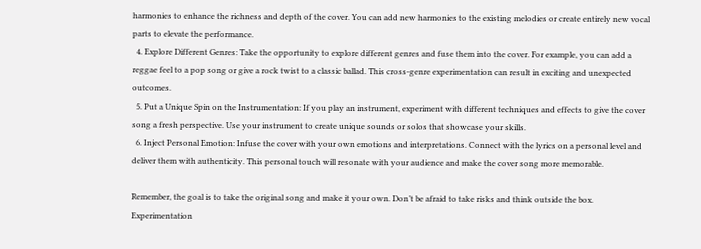harmonies to enhance the richness and depth of the cover. You can add new harmonies to the existing melodies or create entirely new vocal parts to elevate the performance.
  4. Explore Different Genres: Take the opportunity to explore different genres and fuse them into the cover. For example, you can add a reggae feel to a pop song or give a rock twist to a classic ballad. This cross-genre experimentation can result in exciting and unexpected outcomes.
  5. Put a Unique Spin on the Instrumentation: If you play an instrument, experiment with different techniques and effects to give the cover song a fresh perspective. Use your instrument to create unique sounds or solos that showcase your skills.
  6. Inject Personal Emotion: Infuse the cover with your own emotions and interpretations. Connect with the lyrics on a personal level and deliver them with authenticity. This personal touch will resonate with your audience and make the cover song more memorable.

Remember, the goal is to take the original song and make it your own. Don’t be afraid to take risks and think outside the box. Experimentation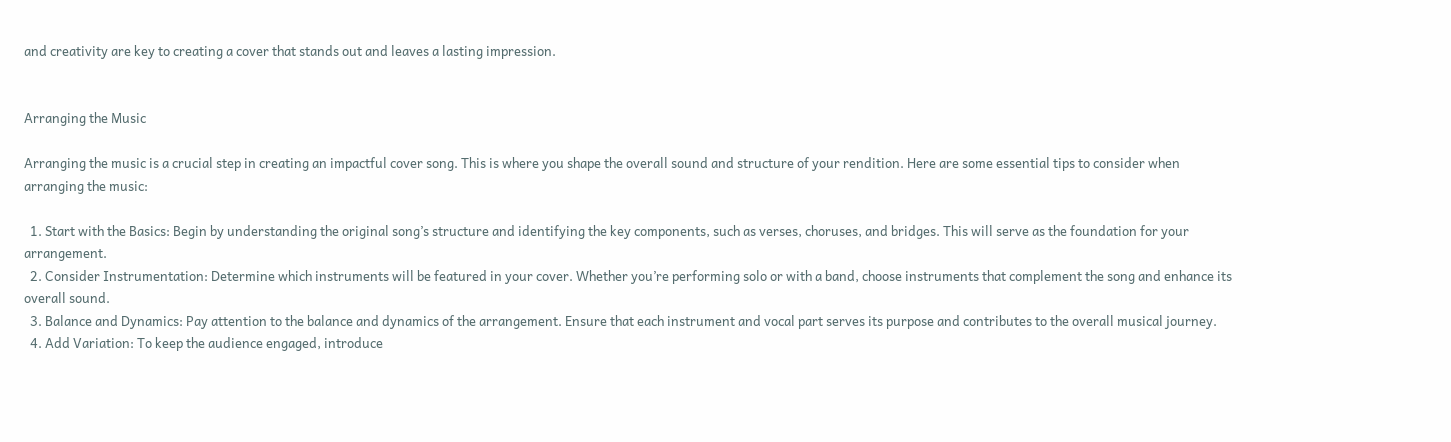and creativity are key to creating a cover that stands out and leaves a lasting impression.


Arranging the Music

Arranging the music is a crucial step in creating an impactful cover song. This is where you shape the overall sound and structure of your rendition. Here are some essential tips to consider when arranging the music:

  1. Start with the Basics: Begin by understanding the original song’s structure and identifying the key components, such as verses, choruses, and bridges. This will serve as the foundation for your arrangement.
  2. Consider Instrumentation: Determine which instruments will be featured in your cover. Whether you’re performing solo or with a band, choose instruments that complement the song and enhance its overall sound.
  3. Balance and Dynamics: Pay attention to the balance and dynamics of the arrangement. Ensure that each instrument and vocal part serves its purpose and contributes to the overall musical journey.
  4. Add Variation: To keep the audience engaged, introduce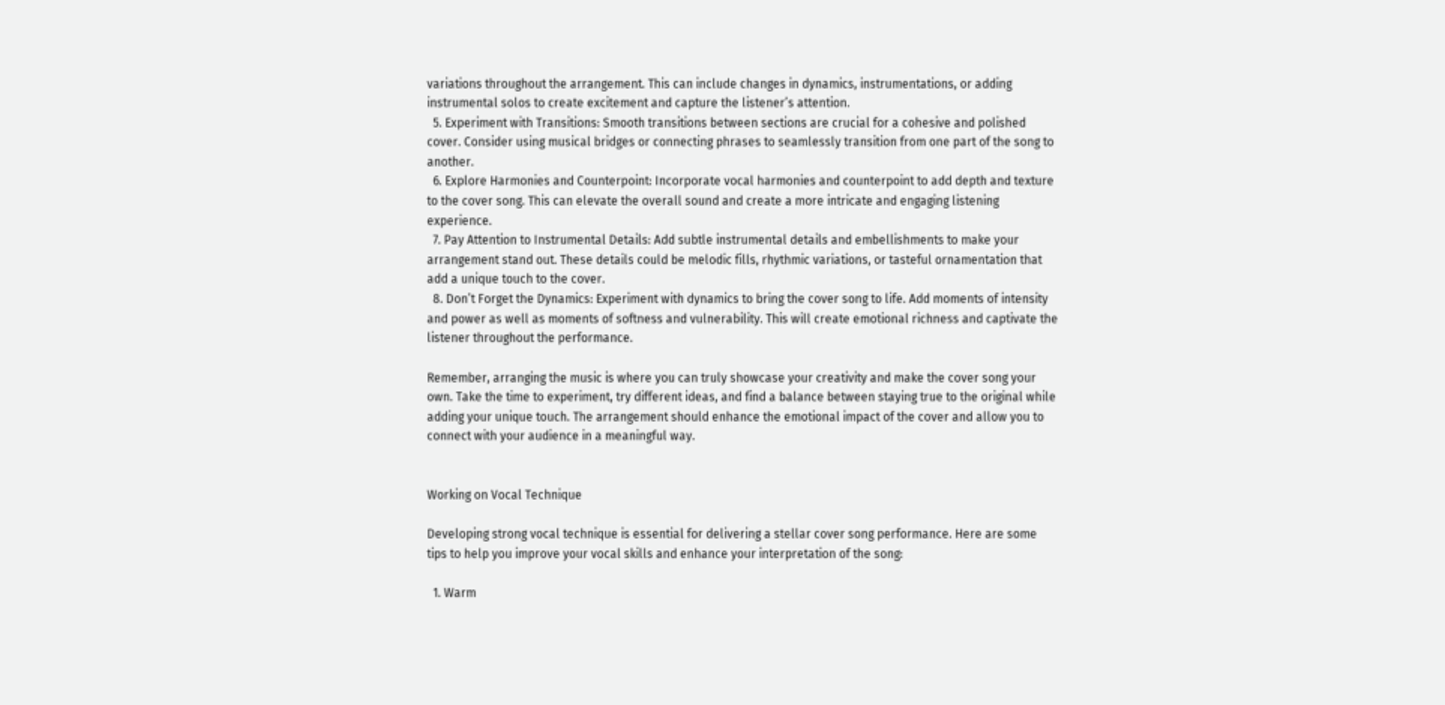variations throughout the arrangement. This can include changes in dynamics, instrumentations, or adding instrumental solos to create excitement and capture the listener’s attention.
  5. Experiment with Transitions: Smooth transitions between sections are crucial for a cohesive and polished cover. Consider using musical bridges or connecting phrases to seamlessly transition from one part of the song to another.
  6. Explore Harmonies and Counterpoint: Incorporate vocal harmonies and counterpoint to add depth and texture to the cover song. This can elevate the overall sound and create a more intricate and engaging listening experience.
  7. Pay Attention to Instrumental Details: Add subtle instrumental details and embellishments to make your arrangement stand out. These details could be melodic fills, rhythmic variations, or tasteful ornamentation that add a unique touch to the cover.
  8. Don’t Forget the Dynamics: Experiment with dynamics to bring the cover song to life. Add moments of intensity and power as well as moments of softness and vulnerability. This will create emotional richness and captivate the listener throughout the performance.

Remember, arranging the music is where you can truly showcase your creativity and make the cover song your own. Take the time to experiment, try different ideas, and find a balance between staying true to the original while adding your unique touch. The arrangement should enhance the emotional impact of the cover and allow you to connect with your audience in a meaningful way.


Working on Vocal Technique

Developing strong vocal technique is essential for delivering a stellar cover song performance. Here are some tips to help you improve your vocal skills and enhance your interpretation of the song:

  1. Warm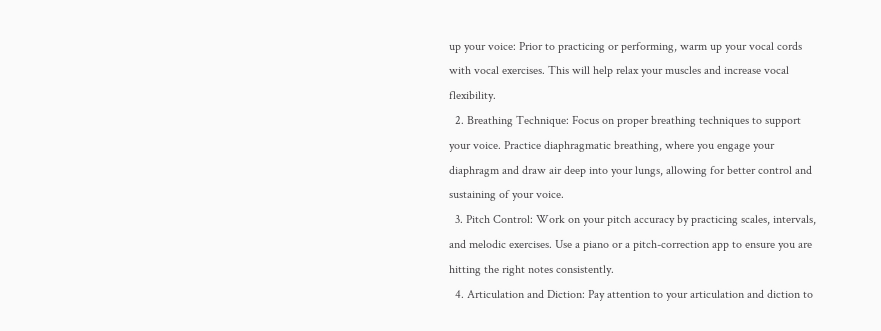up your voice: Prior to practicing or performing, warm up your vocal cords with vocal exercises. This will help relax your muscles and increase vocal flexibility.
  2. Breathing Technique: Focus on proper breathing techniques to support your voice. Practice diaphragmatic breathing, where you engage your diaphragm and draw air deep into your lungs, allowing for better control and sustaining of your voice.
  3. Pitch Control: Work on your pitch accuracy by practicing scales, intervals, and melodic exercises. Use a piano or a pitch-correction app to ensure you are hitting the right notes consistently.
  4. Articulation and Diction: Pay attention to your articulation and diction to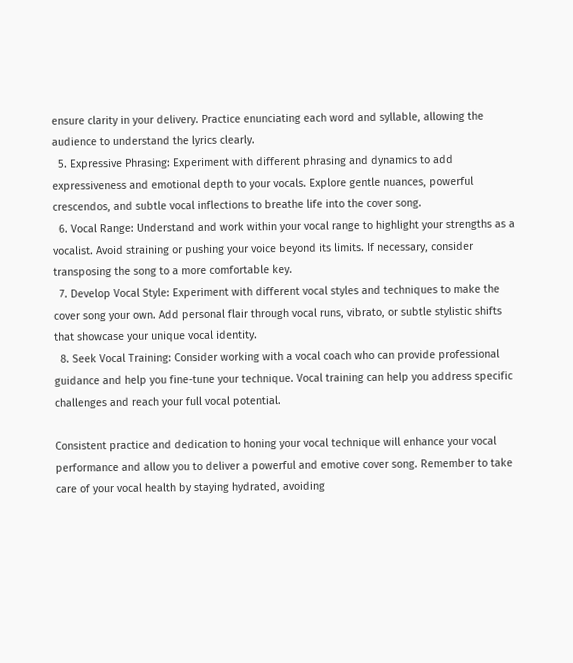ensure clarity in your delivery. Practice enunciating each word and syllable, allowing the audience to understand the lyrics clearly.
  5. Expressive Phrasing: Experiment with different phrasing and dynamics to add expressiveness and emotional depth to your vocals. Explore gentle nuances, powerful crescendos, and subtle vocal inflections to breathe life into the cover song.
  6. Vocal Range: Understand and work within your vocal range to highlight your strengths as a vocalist. Avoid straining or pushing your voice beyond its limits. If necessary, consider transposing the song to a more comfortable key.
  7. Develop Vocal Style: Experiment with different vocal styles and techniques to make the cover song your own. Add personal flair through vocal runs, vibrato, or subtle stylistic shifts that showcase your unique vocal identity.
  8. Seek Vocal Training: Consider working with a vocal coach who can provide professional guidance and help you fine-tune your technique. Vocal training can help you address specific challenges and reach your full vocal potential.

Consistent practice and dedication to honing your vocal technique will enhance your vocal performance and allow you to deliver a powerful and emotive cover song. Remember to take care of your vocal health by staying hydrated, avoiding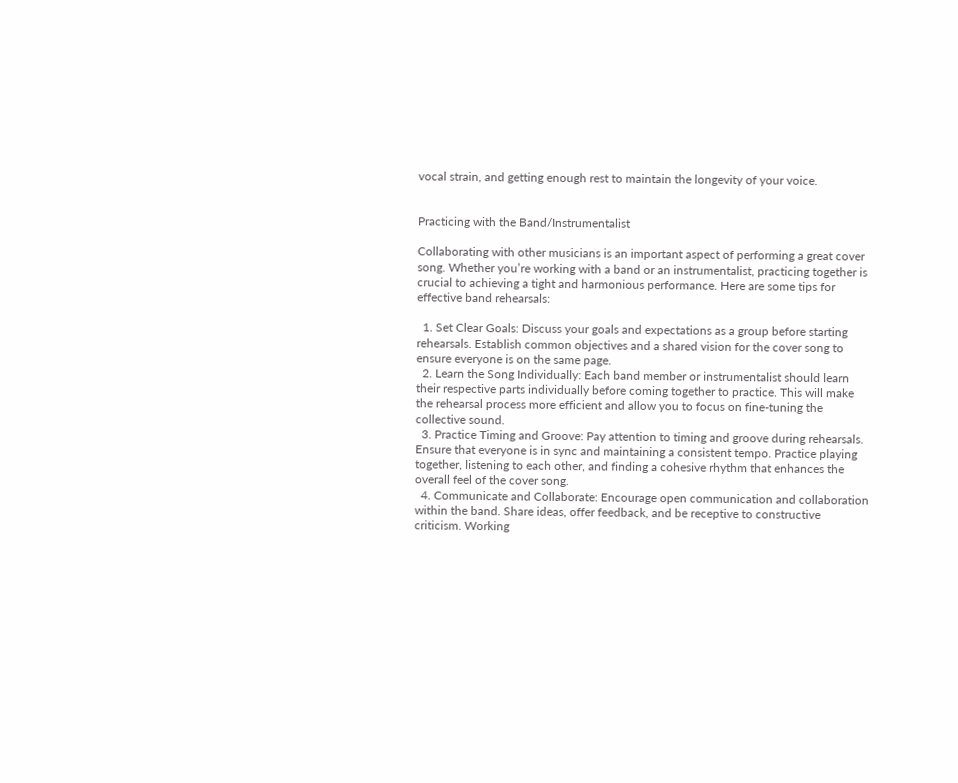vocal strain, and getting enough rest to maintain the longevity of your voice.


Practicing with the Band/Instrumentalist

Collaborating with other musicians is an important aspect of performing a great cover song. Whether you’re working with a band or an instrumentalist, practicing together is crucial to achieving a tight and harmonious performance. Here are some tips for effective band rehearsals:

  1. Set Clear Goals: Discuss your goals and expectations as a group before starting rehearsals. Establish common objectives and a shared vision for the cover song to ensure everyone is on the same page.
  2. Learn the Song Individually: Each band member or instrumentalist should learn their respective parts individually before coming together to practice. This will make the rehearsal process more efficient and allow you to focus on fine-tuning the collective sound.
  3. Practice Timing and Groove: Pay attention to timing and groove during rehearsals. Ensure that everyone is in sync and maintaining a consistent tempo. Practice playing together, listening to each other, and finding a cohesive rhythm that enhances the overall feel of the cover song.
  4. Communicate and Collaborate: Encourage open communication and collaboration within the band. Share ideas, offer feedback, and be receptive to constructive criticism. Working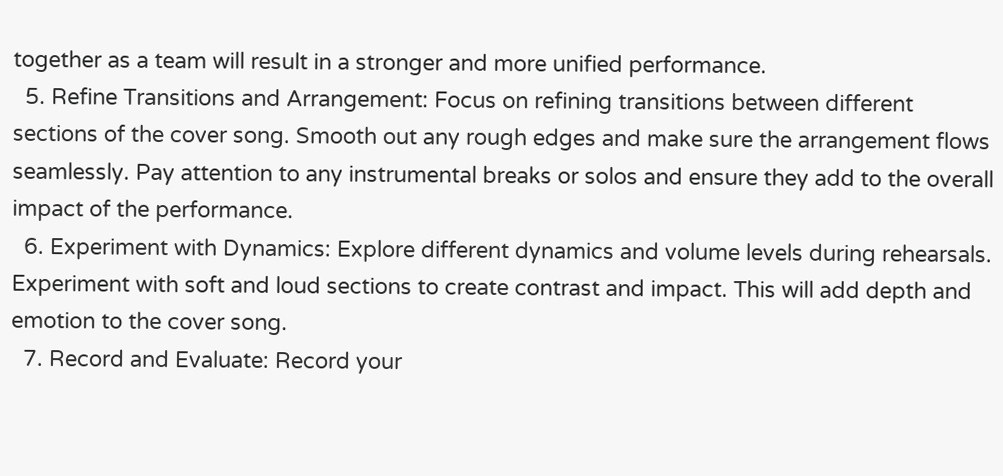together as a team will result in a stronger and more unified performance.
  5. Refine Transitions and Arrangement: Focus on refining transitions between different sections of the cover song. Smooth out any rough edges and make sure the arrangement flows seamlessly. Pay attention to any instrumental breaks or solos and ensure they add to the overall impact of the performance.
  6. Experiment with Dynamics: Explore different dynamics and volume levels during rehearsals. Experiment with soft and loud sections to create contrast and impact. This will add depth and emotion to the cover song.
  7. Record and Evaluate: Record your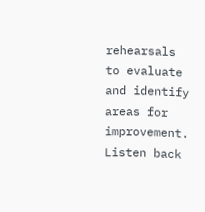rehearsals to evaluate and identify areas for improvement. Listen back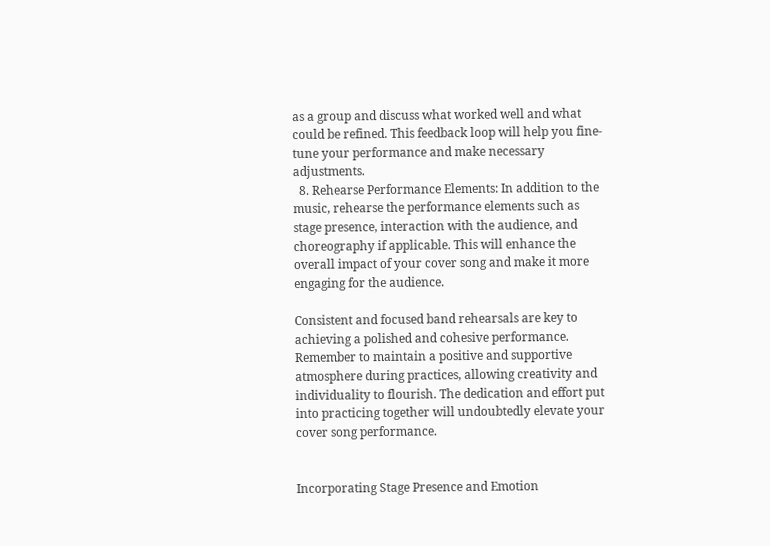as a group and discuss what worked well and what could be refined. This feedback loop will help you fine-tune your performance and make necessary adjustments.
  8. Rehearse Performance Elements: In addition to the music, rehearse the performance elements such as stage presence, interaction with the audience, and choreography if applicable. This will enhance the overall impact of your cover song and make it more engaging for the audience.

Consistent and focused band rehearsals are key to achieving a polished and cohesive performance. Remember to maintain a positive and supportive atmosphere during practices, allowing creativity and individuality to flourish. The dedication and effort put into practicing together will undoubtedly elevate your cover song performance.


Incorporating Stage Presence and Emotion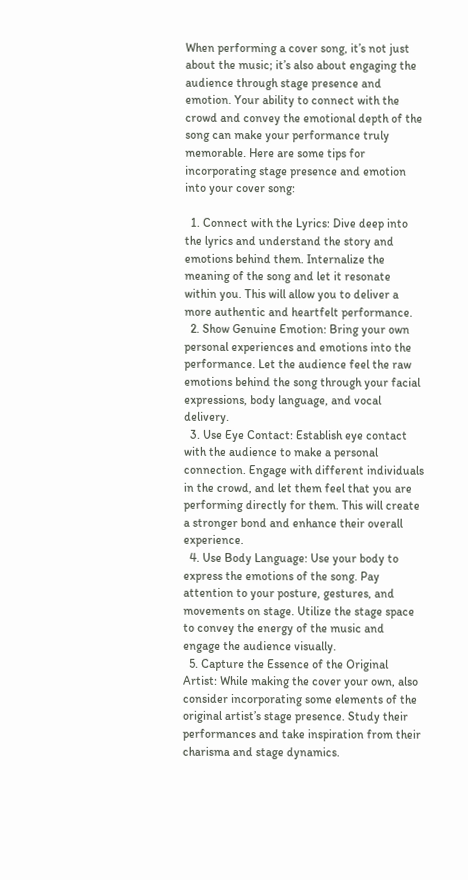When performing a cover song, it’s not just about the music; it’s also about engaging the audience through stage presence and emotion. Your ability to connect with the crowd and convey the emotional depth of the song can make your performance truly memorable. Here are some tips for incorporating stage presence and emotion into your cover song:

  1. Connect with the Lyrics: Dive deep into the lyrics and understand the story and emotions behind them. Internalize the meaning of the song and let it resonate within you. This will allow you to deliver a more authentic and heartfelt performance.
  2. Show Genuine Emotion: Bring your own personal experiences and emotions into the performance. Let the audience feel the raw emotions behind the song through your facial expressions, body language, and vocal delivery.
  3. Use Eye Contact: Establish eye contact with the audience to make a personal connection. Engage with different individuals in the crowd, and let them feel that you are performing directly for them. This will create a stronger bond and enhance their overall experience.
  4. Use Body Language: Use your body to express the emotions of the song. Pay attention to your posture, gestures, and movements on stage. Utilize the stage space to convey the energy of the music and engage the audience visually.
  5. Capture the Essence of the Original Artist: While making the cover your own, also consider incorporating some elements of the original artist’s stage presence. Study their performances and take inspiration from their charisma and stage dynamics.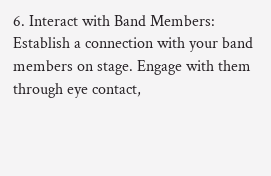6. Interact with Band Members: Establish a connection with your band members on stage. Engage with them through eye contact,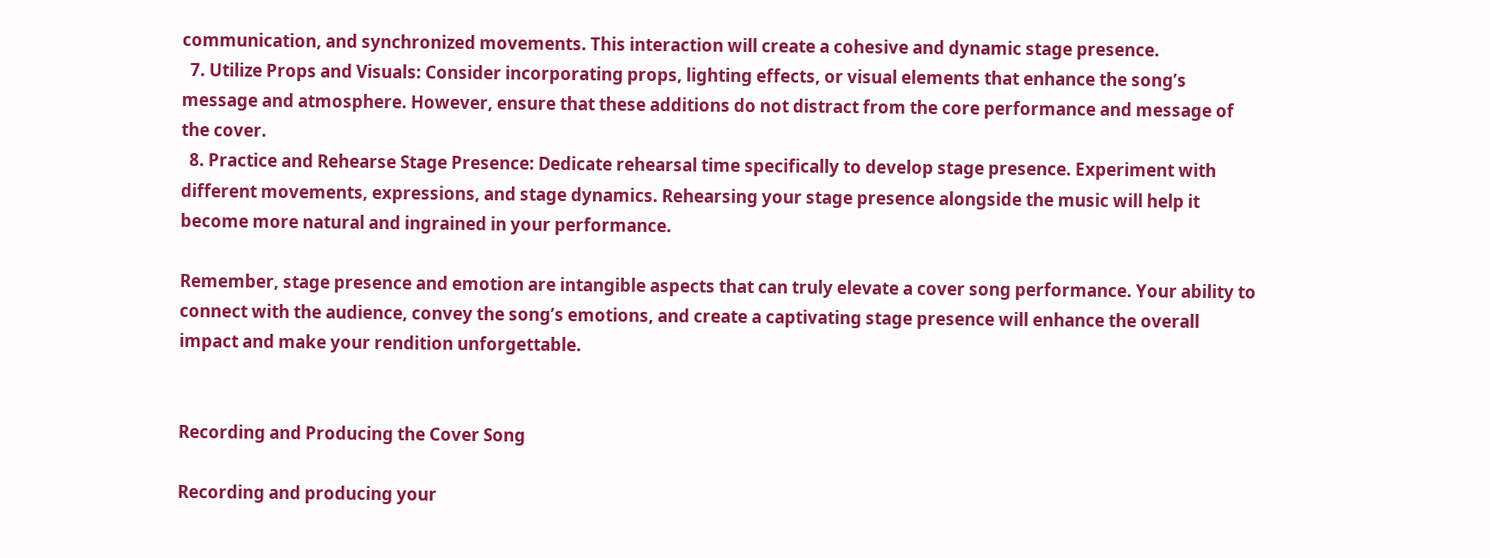communication, and synchronized movements. This interaction will create a cohesive and dynamic stage presence.
  7. Utilize Props and Visuals: Consider incorporating props, lighting effects, or visual elements that enhance the song’s message and atmosphere. However, ensure that these additions do not distract from the core performance and message of the cover.
  8. Practice and Rehearse Stage Presence: Dedicate rehearsal time specifically to develop stage presence. Experiment with different movements, expressions, and stage dynamics. Rehearsing your stage presence alongside the music will help it become more natural and ingrained in your performance.

Remember, stage presence and emotion are intangible aspects that can truly elevate a cover song performance. Your ability to connect with the audience, convey the song’s emotions, and create a captivating stage presence will enhance the overall impact and make your rendition unforgettable.


Recording and Producing the Cover Song

Recording and producing your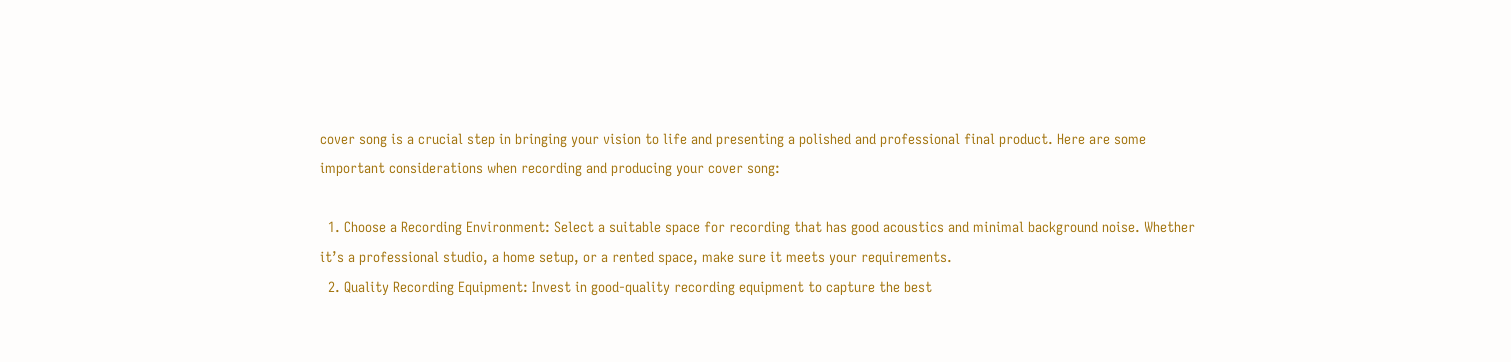cover song is a crucial step in bringing your vision to life and presenting a polished and professional final product. Here are some important considerations when recording and producing your cover song:

  1. Choose a Recording Environment: Select a suitable space for recording that has good acoustics and minimal background noise. Whether it’s a professional studio, a home setup, or a rented space, make sure it meets your requirements.
  2. Quality Recording Equipment: Invest in good-quality recording equipment to capture the best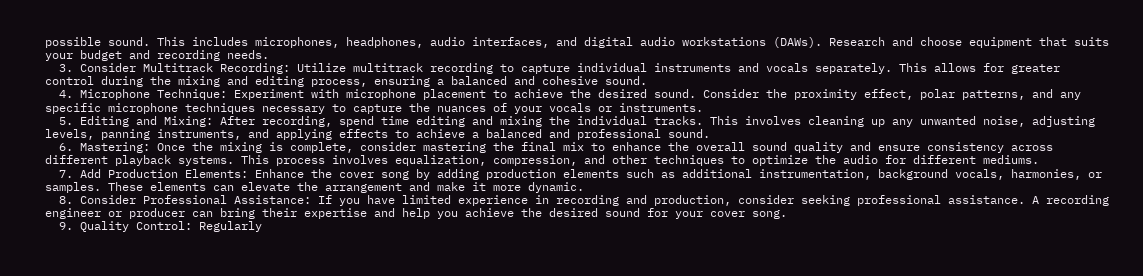possible sound. This includes microphones, headphones, audio interfaces, and digital audio workstations (DAWs). Research and choose equipment that suits your budget and recording needs.
  3. Consider Multitrack Recording: Utilize multitrack recording to capture individual instruments and vocals separately. This allows for greater control during the mixing and editing process, ensuring a balanced and cohesive sound.
  4. Microphone Technique: Experiment with microphone placement to achieve the desired sound. Consider the proximity effect, polar patterns, and any specific microphone techniques necessary to capture the nuances of your vocals or instruments.
  5. Editing and Mixing: After recording, spend time editing and mixing the individual tracks. This involves cleaning up any unwanted noise, adjusting levels, panning instruments, and applying effects to achieve a balanced and professional sound.
  6. Mastering: Once the mixing is complete, consider mastering the final mix to enhance the overall sound quality and ensure consistency across different playback systems. This process involves equalization, compression, and other techniques to optimize the audio for different mediums.
  7. Add Production Elements: Enhance the cover song by adding production elements such as additional instrumentation, background vocals, harmonies, or samples. These elements can elevate the arrangement and make it more dynamic.
  8. Consider Professional Assistance: If you have limited experience in recording and production, consider seeking professional assistance. A recording engineer or producer can bring their expertise and help you achieve the desired sound for your cover song.
  9. Quality Control: Regularly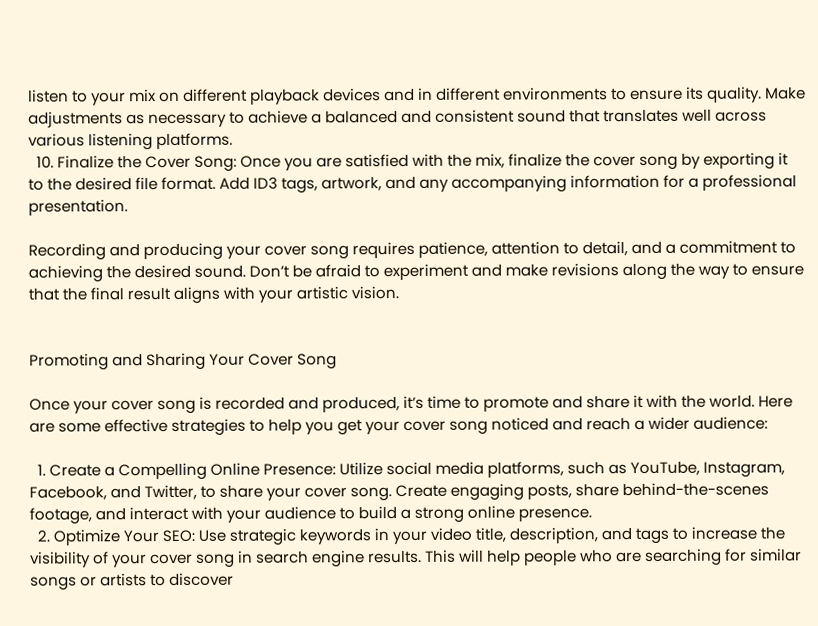listen to your mix on different playback devices and in different environments to ensure its quality. Make adjustments as necessary to achieve a balanced and consistent sound that translates well across various listening platforms.
  10. Finalize the Cover Song: Once you are satisfied with the mix, finalize the cover song by exporting it to the desired file format. Add ID3 tags, artwork, and any accompanying information for a professional presentation.

Recording and producing your cover song requires patience, attention to detail, and a commitment to achieving the desired sound. Don’t be afraid to experiment and make revisions along the way to ensure that the final result aligns with your artistic vision.


Promoting and Sharing Your Cover Song

Once your cover song is recorded and produced, it’s time to promote and share it with the world. Here are some effective strategies to help you get your cover song noticed and reach a wider audience:

  1. Create a Compelling Online Presence: Utilize social media platforms, such as YouTube, Instagram, Facebook, and Twitter, to share your cover song. Create engaging posts, share behind-the-scenes footage, and interact with your audience to build a strong online presence.
  2. Optimize Your SEO: Use strategic keywords in your video title, description, and tags to increase the visibility of your cover song in search engine results. This will help people who are searching for similar songs or artists to discover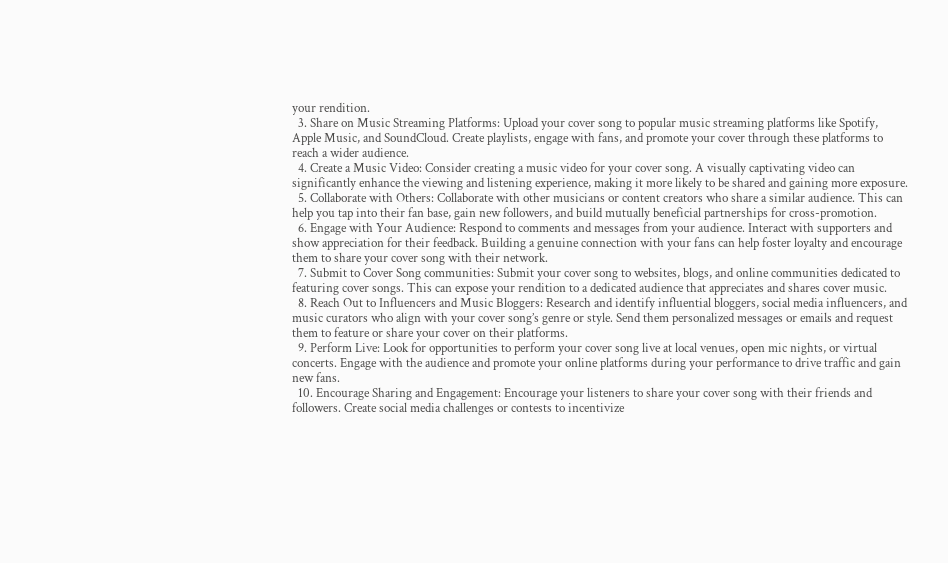your rendition.
  3. Share on Music Streaming Platforms: Upload your cover song to popular music streaming platforms like Spotify, Apple Music, and SoundCloud. Create playlists, engage with fans, and promote your cover through these platforms to reach a wider audience.
  4. Create a Music Video: Consider creating a music video for your cover song. A visually captivating video can significantly enhance the viewing and listening experience, making it more likely to be shared and gaining more exposure.
  5. Collaborate with Others: Collaborate with other musicians or content creators who share a similar audience. This can help you tap into their fan base, gain new followers, and build mutually beneficial partnerships for cross-promotion.
  6. Engage with Your Audience: Respond to comments and messages from your audience. Interact with supporters and show appreciation for their feedback. Building a genuine connection with your fans can help foster loyalty and encourage them to share your cover song with their network.
  7. Submit to Cover Song communities: Submit your cover song to websites, blogs, and online communities dedicated to featuring cover songs. This can expose your rendition to a dedicated audience that appreciates and shares cover music.
  8. Reach Out to Influencers and Music Bloggers: Research and identify influential bloggers, social media influencers, and music curators who align with your cover song’s genre or style. Send them personalized messages or emails and request them to feature or share your cover on their platforms.
  9. Perform Live: Look for opportunities to perform your cover song live at local venues, open mic nights, or virtual concerts. Engage with the audience and promote your online platforms during your performance to drive traffic and gain new fans.
  10. Encourage Sharing and Engagement: Encourage your listeners to share your cover song with their friends and followers. Create social media challenges or contests to incentivize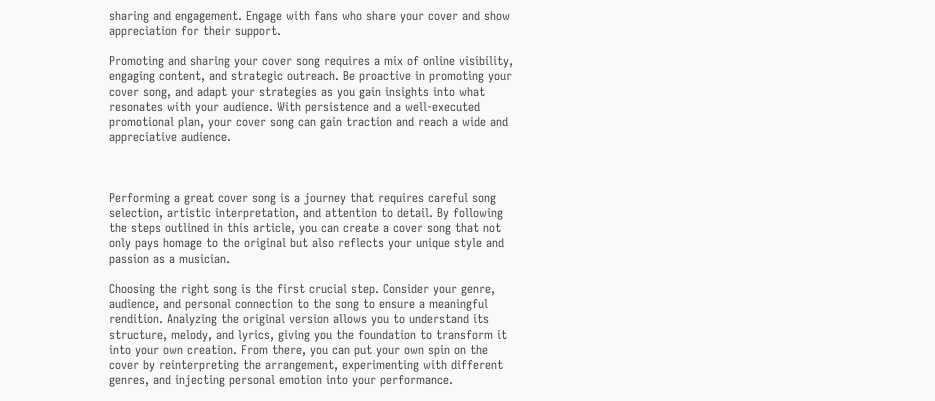sharing and engagement. Engage with fans who share your cover and show appreciation for their support.

Promoting and sharing your cover song requires a mix of online visibility, engaging content, and strategic outreach. Be proactive in promoting your cover song, and adapt your strategies as you gain insights into what resonates with your audience. With persistence and a well-executed promotional plan, your cover song can gain traction and reach a wide and appreciative audience.



Performing a great cover song is a journey that requires careful song selection, artistic interpretation, and attention to detail. By following the steps outlined in this article, you can create a cover song that not only pays homage to the original but also reflects your unique style and passion as a musician.

Choosing the right song is the first crucial step. Consider your genre, audience, and personal connection to the song to ensure a meaningful rendition. Analyzing the original version allows you to understand its structure, melody, and lyrics, giving you the foundation to transform it into your own creation. From there, you can put your own spin on the cover by reinterpreting the arrangement, experimenting with different genres, and injecting personal emotion into your performance.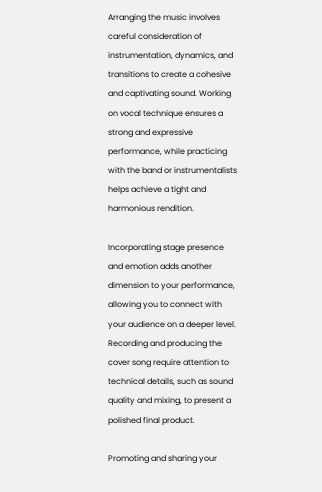Arranging the music involves careful consideration of instrumentation, dynamics, and transitions to create a cohesive and captivating sound. Working on vocal technique ensures a strong and expressive performance, while practicing with the band or instrumentalists helps achieve a tight and harmonious rendition.

Incorporating stage presence and emotion adds another dimension to your performance, allowing you to connect with your audience on a deeper level. Recording and producing the cover song require attention to technical details, such as sound quality and mixing, to present a polished final product.

Promoting and sharing your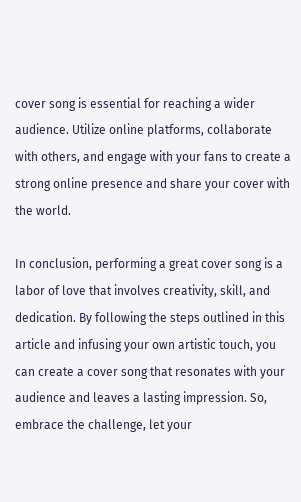cover song is essential for reaching a wider audience. Utilize online platforms, collaborate with others, and engage with your fans to create a strong online presence and share your cover with the world.

In conclusion, performing a great cover song is a labor of love that involves creativity, skill, and dedication. By following the steps outlined in this article and infusing your own artistic touch, you can create a cover song that resonates with your audience and leaves a lasting impression. So, embrace the challenge, let your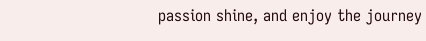passion shine, and enjoy the journey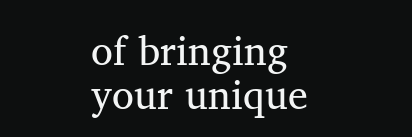of bringing your unique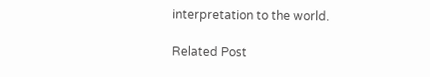interpretation to the world.

Related Post